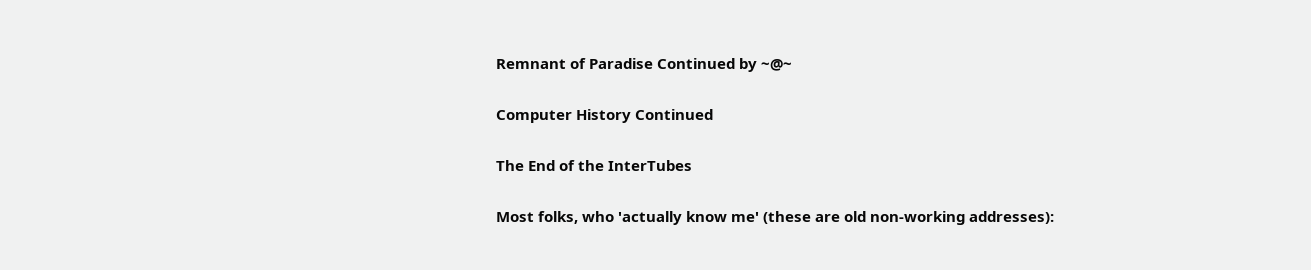Remnant of Paradise Continued by ~@~

Computer History Continued

The End of the InterTubes

Most folks, who 'actually know me' (these are old non-working addresses):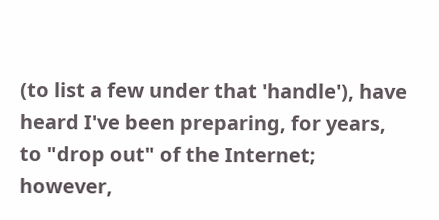(to list a few under that 'handle'), have heard I've been preparing, for years, to "drop out" of the Internet; however,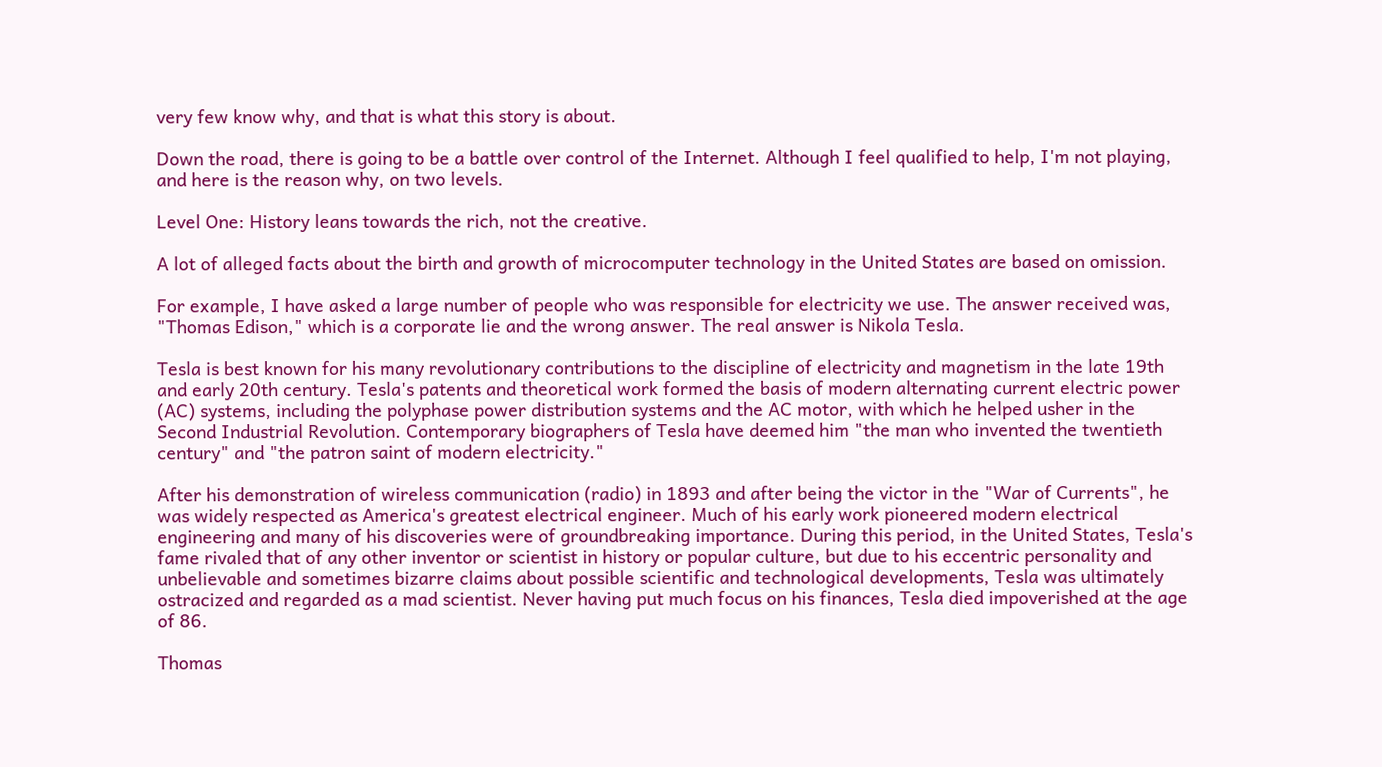very few know why, and that is what this story is about.

Down the road, there is going to be a battle over control of the Internet. Although I feel qualified to help, I'm not playing, and here is the reason why, on two levels.

Level One: History leans towards the rich, not the creative.

A lot of alleged facts about the birth and growth of microcomputer technology in the United States are based on omission.

For example, I have asked a large number of people who was responsible for electricity we use. The answer received was, "Thomas Edison," which is a corporate lie and the wrong answer. The real answer is Nikola Tesla.

Tesla is best known for his many revolutionary contributions to the discipline of electricity and magnetism in the late 19th and early 20th century. Tesla's patents and theoretical work formed the basis of modern alternating current electric power (AC) systems, including the polyphase power distribution systems and the AC motor, with which he helped usher in the Second Industrial Revolution. Contemporary biographers of Tesla have deemed him "the man who invented the twentieth century" and "the patron saint of modern electricity."

After his demonstration of wireless communication (radio) in 1893 and after being the victor in the "War of Currents", he was widely respected as America's greatest electrical engineer. Much of his early work pioneered modern electrical engineering and many of his discoveries were of groundbreaking importance. During this period, in the United States, Tesla's fame rivaled that of any other inventor or scientist in history or popular culture, but due to his eccentric personality and unbelievable and sometimes bizarre claims about possible scientific and technological developments, Tesla was ultimately ostracized and regarded as a mad scientist. Never having put much focus on his finances, Tesla died impoverished at the age of 86.

Thomas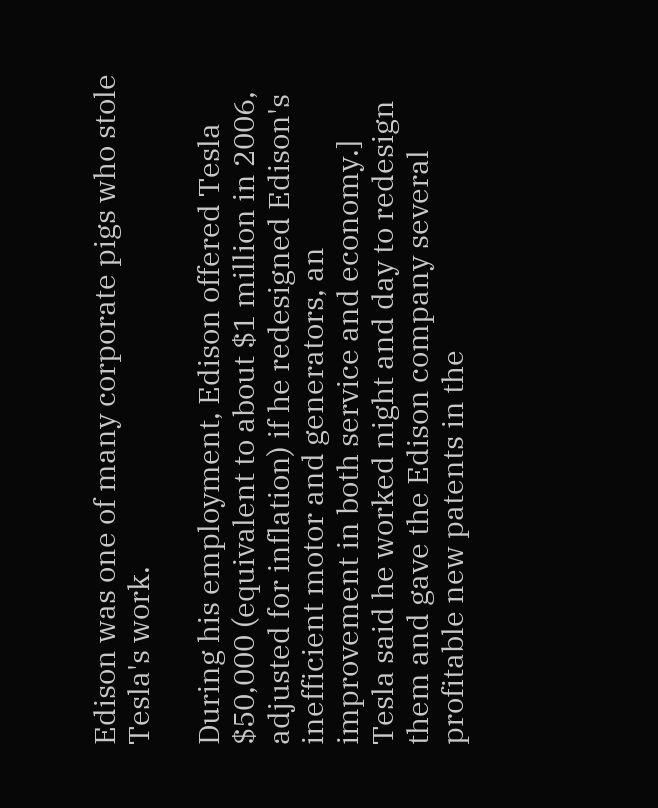Edison was one of many corporate pigs who stole Tesla's work.

During his employment, Edison offered Tesla $50,000 (equivalent to about $1 million in 2006, adjusted for inflation) if he redesigned Edison's inefficient motor and generators, an improvement in both service and economy.] Tesla said he worked night and day to redesign them and gave the Edison company several profitable new patents in the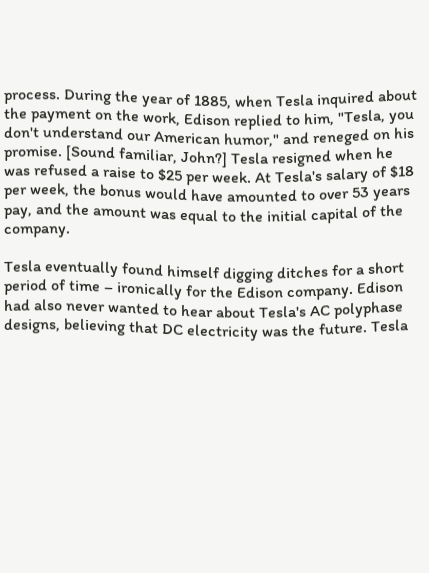process. During the year of 1885, when Tesla inquired about the payment on the work, Edison replied to him, "Tesla, you don't understand our American humor," and reneged on his promise. [Sound familiar, John?] Tesla resigned when he was refused a raise to $25 per week. At Tesla's salary of $18 per week, the bonus would have amounted to over 53 years pay, and the amount was equal to the initial capital of the company.

Tesla eventually found himself digging ditches for a short period of time – ironically for the Edison company. Edison had also never wanted to hear about Tesla's AC polyphase designs, believing that DC electricity was the future. Tesla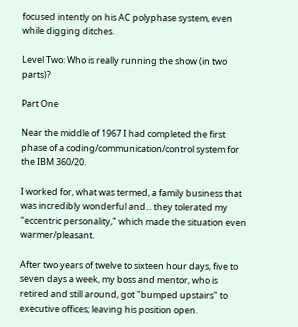focused intently on his AC polyphase system, even while digging ditches.

Level Two: Who is really running the show (in two parts)?

Part One

Near the middle of 1967 I had completed the first phase of a coding/communication/control system for the IBM 360/20.

I worked for, what was termed, a family business that was incredibly wonderful and... they tolerated my "eccentric personality," which made the situation even warmer/pleasant.

After two years of twelve to sixteen hour days, five to seven days a week, my boss and mentor, who is retired and still around, got "bumped upstairs" to executive offices; leaving his position open.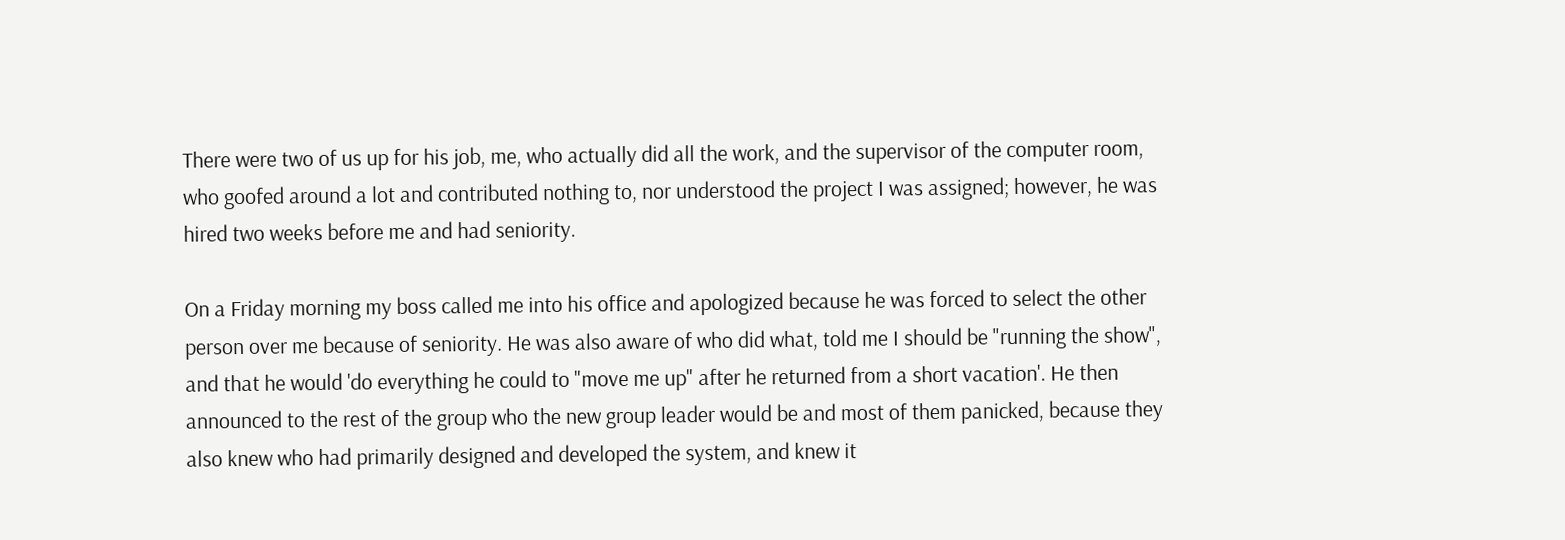There were two of us up for his job, me, who actually did all the work, and the supervisor of the computer room, who goofed around a lot and contributed nothing to, nor understood the project I was assigned; however, he was hired two weeks before me and had seniority.

On a Friday morning my boss called me into his office and apologized because he was forced to select the other person over me because of seniority. He was also aware of who did what, told me I should be "running the show", and that he would 'do everything he could to "move me up" after he returned from a short vacation'. He then announced to the rest of the group who the new group leader would be and most of them panicked, because they also knew who had primarily designed and developed the system, and knew it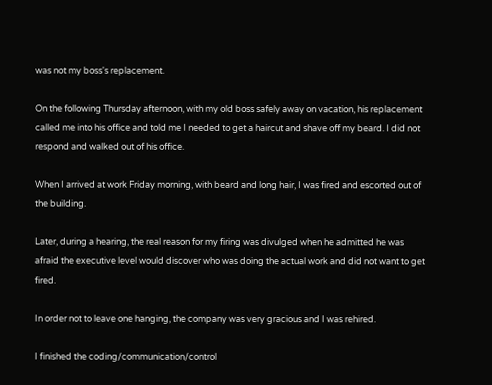was not my boss's replacement.

On the following Thursday afternoon, with my old boss safely away on vacation, his replacement called me into his office and told me I needed to get a haircut and shave off my beard. I did not respond and walked out of his office.

When I arrived at work Friday morning, with beard and long hair, I was fired and escorted out of the building.

Later, during a hearing, the real reason for my firing was divulged when he admitted he was afraid the executive level would discover who was doing the actual work and did not want to get fired.

In order not to leave one hanging, the company was very gracious and I was rehired.

I finished the coding/communication/control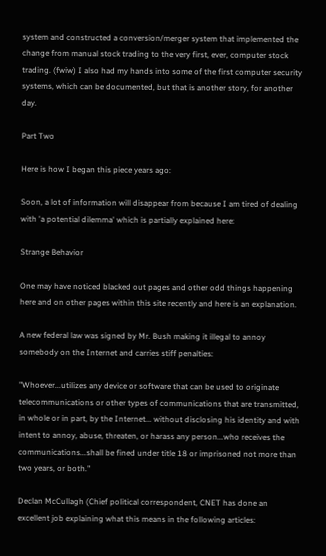system and constructed a conversion/merger system that implemented the change from manual stock trading to the very first, ever, computer stock trading. (fwiw) I also had my hands into some of the first computer security systems, which can be documented, but that is another story, for another day.

Part Two

Here is how I began this piece years ago:

Soon, a lot of information will disappear from because I am tired of dealing with 'a potential dilemma' which is partially explained here:

Strange Behavior

One may have noticed blacked out pages and other odd things happening here and on other pages within this site recently and here is an explanation.

A new federal law was signed by Mr. Bush making it illegal to annoy somebody on the Internet and carries stiff penalties:

"Whoever...utilizes any device or software that can be used to originate telecommunications or other types of communications that are transmitted, in whole or in part, by the Internet... without disclosing his identity and with intent to annoy, abuse, threaten, or harass any person...who receives the communications...shall be fined under title 18 or imprisoned not more than two years, or both."

Declan McCullagh (Chief political correspondent, CNET has done an excellent job explaining what this means in the following articles: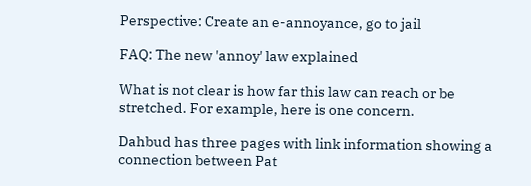Perspective: Create an e-annoyance, go to jail

FAQ: The new 'annoy' law explained

What is not clear is how far this law can reach or be stretched. For example, here is one concern.

Dahbud has three pages with link information showing a connection between Pat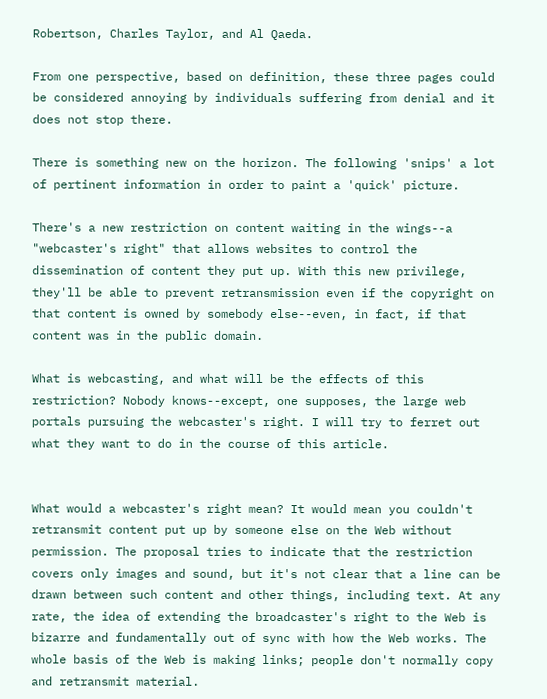Robertson, Charles Taylor, and Al Qaeda.

From one perspective, based on definition, these three pages could be considered annoying by individuals suffering from denial and it does not stop there.

There is something new on the horizon. The following 'snips' a lot of pertinent information in order to paint a 'quick' picture.

There's a new restriction on content waiting in the wings--a "webcaster's right" that allows websites to control the dissemination of content they put up. With this new privilege, they'll be able to prevent retransmission even if the copyright on that content is owned by somebody else--even, in fact, if that content was in the public domain.

What is webcasting, and what will be the effects of this restriction? Nobody knows--except, one supposes, the large web portals pursuing the webcaster's right. I will try to ferret out what they want to do in the course of this article.


What would a webcaster's right mean? It would mean you couldn't retransmit content put up by someone else on the Web without permission. The proposal tries to indicate that the restriction covers only images and sound, but it's not clear that a line can be drawn between such content and other things, including text. At any rate, the idea of extending the broadcaster's right to the Web is bizarre and fundamentally out of sync with how the Web works. The whole basis of the Web is making links; people don't normally copy and retransmit material.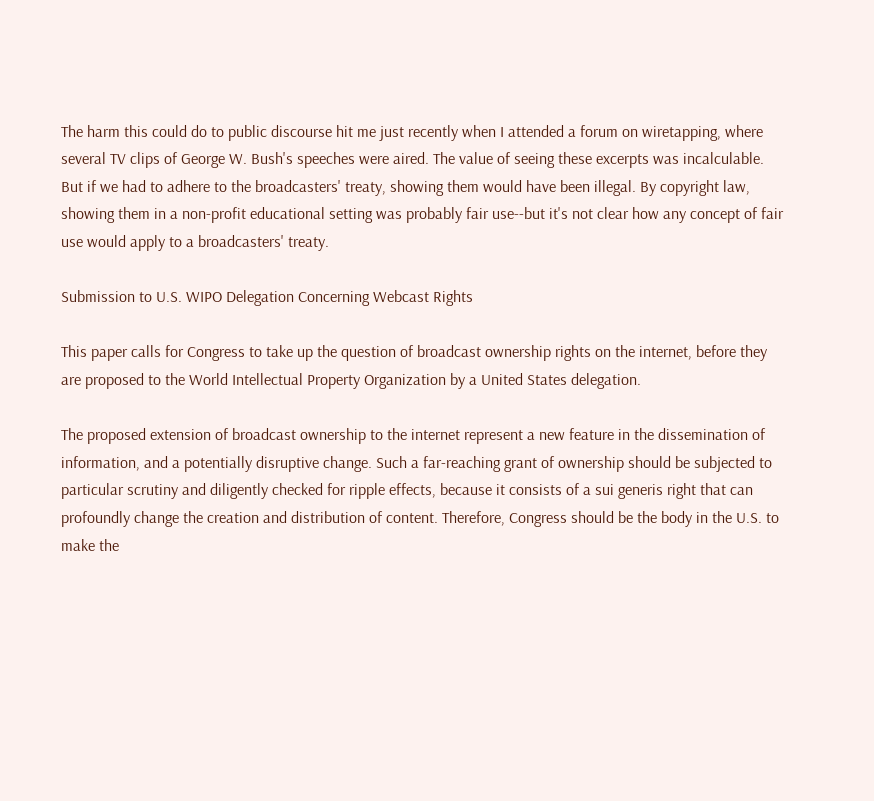The harm this could do to public discourse hit me just recently when I attended a forum on wiretapping, where several TV clips of George W. Bush's speeches were aired. The value of seeing these excerpts was incalculable. But if we had to adhere to the broadcasters' treaty, showing them would have been illegal. By copyright law, showing them in a non-profit educational setting was probably fair use--but it's not clear how any concept of fair use would apply to a broadcasters' treaty.

Submission to U.S. WIPO Delegation Concerning Webcast Rights

This paper calls for Congress to take up the question of broadcast ownership rights on the internet, before they are proposed to the World Intellectual Property Organization by a United States delegation.

The proposed extension of broadcast ownership to the internet represent a new feature in the dissemination of information, and a potentially disruptive change. Such a far-reaching grant of ownership should be subjected to particular scrutiny and diligently checked for ripple effects, because it consists of a sui generis right that can profoundly change the creation and distribution of content. Therefore, Congress should be the body in the U.S. to make the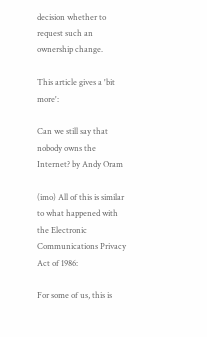decision whether to request such an ownership change.

This article gives a 'bit more':

Can we still say that nobody owns the Internet? by Andy Oram

(imo) All of this is similar to what happened with the Electronic Communications Privacy Act of 1986:

For some of us, this is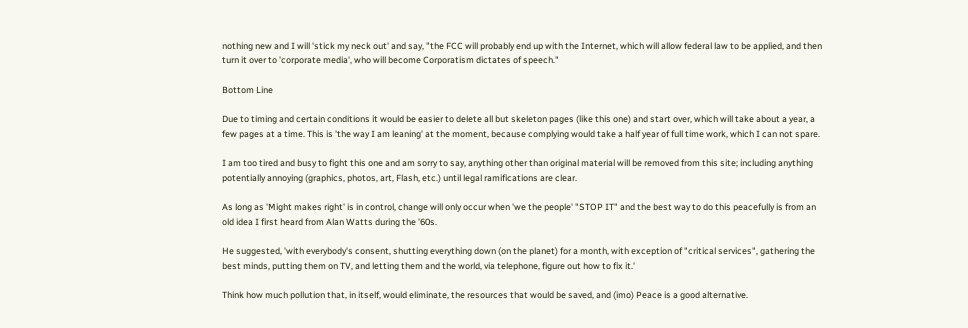nothing new and I will 'stick my neck out' and say, "the FCC will probably end up with the Internet, which will allow federal law to be applied, and then turn it over to 'corporate media', who will become Corporatism dictates of speech."

Bottom Line

Due to timing and certain conditions it would be easier to delete all but skeleton pages (like this one) and start over, which will take about a year, a few pages at a time. This is 'the way I am leaning' at the moment, because complying would take a half year of full time work, which I can not spare.

I am too tired and busy to fight this one and am sorry to say, anything other than original material will be removed from this site; including anything potentially annoying (graphics, photos, art, Flash, etc.) until legal ramifications are clear.

As long as 'Might makes right' is in control, change will only occur when 'we the people' "STOP IT" and the best way to do this peacefully is from an old idea I first heard from Alan Watts during the '60s.

He suggested, 'with everybody's consent, shutting everything down (on the planet) for a month, with exception of "critical services", gathering the best minds, putting them on TV, and letting them and the world, via telephone, figure out how to fix it.'

Think how much pollution that, in itself, would eliminate, the resources that would be saved, and (imo) Peace is a good alternative.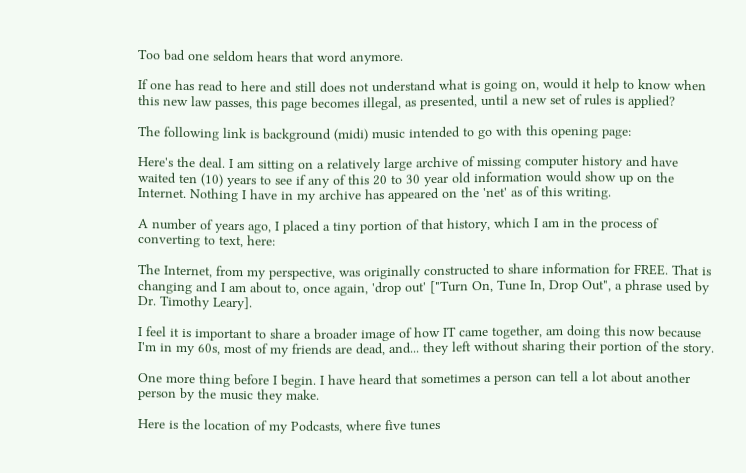Too bad one seldom hears that word anymore.

If one has read to here and still does not understand what is going on, would it help to know when this new law passes, this page becomes illegal, as presented, until a new set of rules is applied?

The following link is background (midi) music intended to go with this opening page:

Here's the deal. I am sitting on a relatively large archive of missing computer history and have waited ten (10) years to see if any of this 20 to 30 year old information would show up on the Internet. Nothing I have in my archive has appeared on the 'net' as of this writing.

A number of years ago, I placed a tiny portion of that history, which I am in the process of converting to text, here:

The Internet, from my perspective, was originally constructed to share information for FREE. That is changing and I am about to, once again, 'drop out' ["Turn On, Tune In, Drop Out", a phrase used by Dr. Timothy Leary].

I feel it is important to share a broader image of how IT came together, am doing this now because I'm in my 60s, most of my friends are dead, and... they left without sharing their portion of the story.

One more thing before I begin. I have heard that sometimes a person can tell a lot about another person by the music they make.

Here is the location of my Podcasts, where five tunes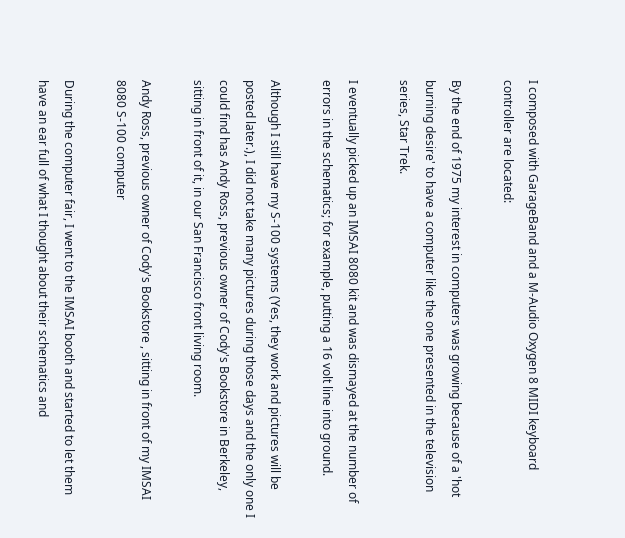I composed with GarageBand and a M-Audio Oxygen 8 MIDI keyboard controller are located:

By the end of 1975 my interest in computers was growing because of a 'hot burning desire' to have a computer like the one presented in the television series, Star Trek.

I eventually picked up an IMSAI 8080 kit and was dismayed at the number of errors in the schematics; for example, putting a 16 volt line into ground.

Although I still have my S-100 systems (Yes, they work and pictures will be posted later.), I did not take many pictures during those days and the only one I could find has Andy Ross, previous owner of Cody's Bookstore in Berkeley, sitting in front of it, in our San Francisco front living room.

Andy Ross, previous owner of Cody's Bookstore , sitting in front of my IMSAI 8080 S-100 computer

During the computer fair, I went to the IMSAI booth and started to let them have an ear full of what I thought about their schematics and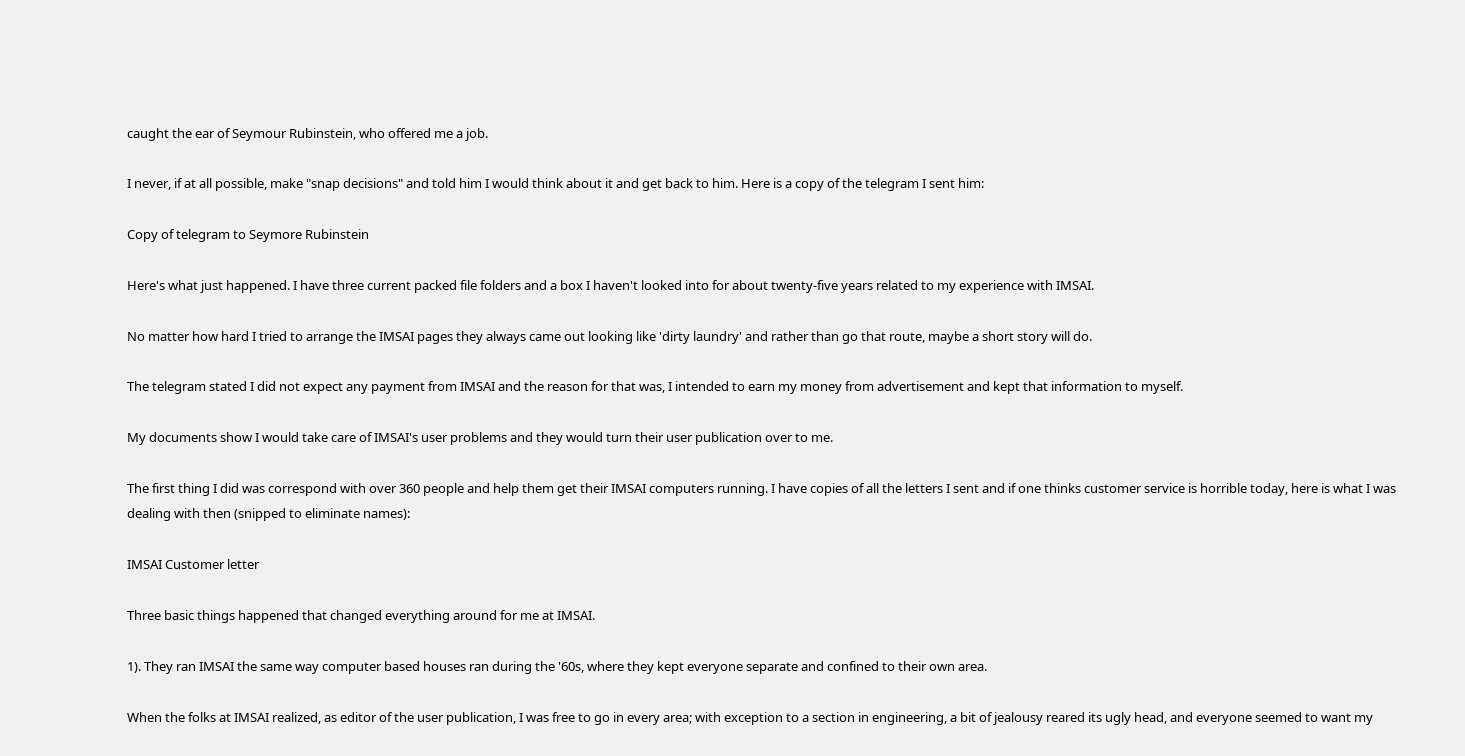caught the ear of Seymour Rubinstein, who offered me a job.

I never, if at all possible, make "snap decisions" and told him I would think about it and get back to him. Here is a copy of the telegram I sent him:

Copy of telegram to Seymore Rubinstein

Here's what just happened. I have three current packed file folders and a box I haven't looked into for about twenty-five years related to my experience with IMSAI.

No matter how hard I tried to arrange the IMSAI pages they always came out looking like 'dirty laundry' and rather than go that route, maybe a short story will do.

The telegram stated I did not expect any payment from IMSAI and the reason for that was, I intended to earn my money from advertisement and kept that information to myself.

My documents show I would take care of IMSAI's user problems and they would turn their user publication over to me.

The first thing I did was correspond with over 360 people and help them get their IMSAI computers running. I have copies of all the letters I sent and if one thinks customer service is horrible today, here is what I was dealing with then (snipped to eliminate names):

IMSAI Customer letter

Three basic things happened that changed everything around for me at IMSAI.

1). They ran IMSAI the same way computer based houses ran during the '60s, where they kept everyone separate and confined to their own area.

When the folks at IMSAI realized, as editor of the user publication, I was free to go in every area; with exception to a section in engineering, a bit of jealousy reared its ugly head, and everyone seemed to want my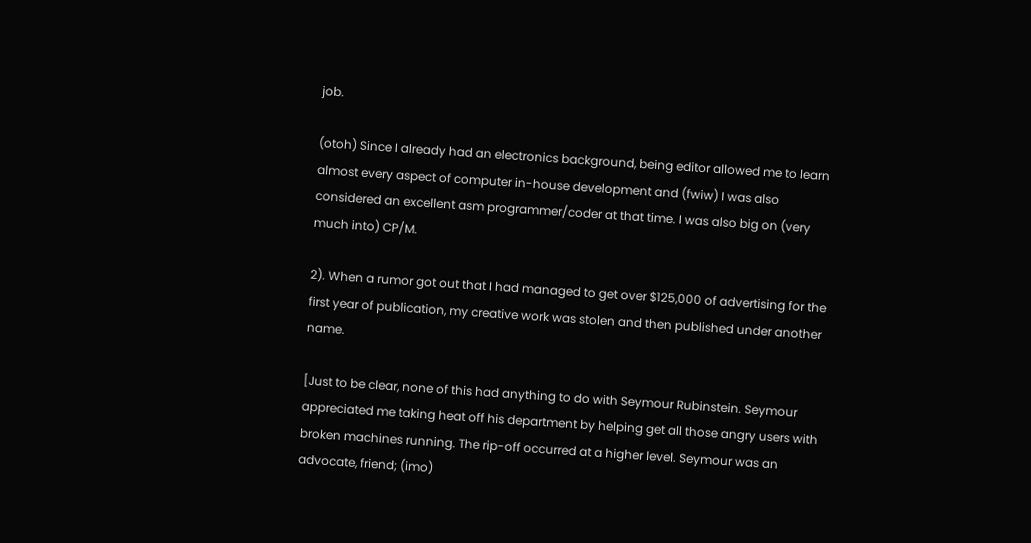job.

(otoh) Since I already had an electronics background, being editor allowed me to learn almost every aspect of computer in-house development and (fwiw) I was also considered an excellent asm programmer/coder at that time. I was also big on (very much into) CP/M.

2). When a rumor got out that I had managed to get over $125,000 of advertising for the first year of publication, my creative work was stolen and then published under another name.

[Just to be clear, none of this had anything to do with Seymour Rubinstein. Seymour appreciated me taking heat off his department by helping get all those angry users with broken machines running. The rip-off occurred at a higher level. Seymour was an advocate, friend; (imo)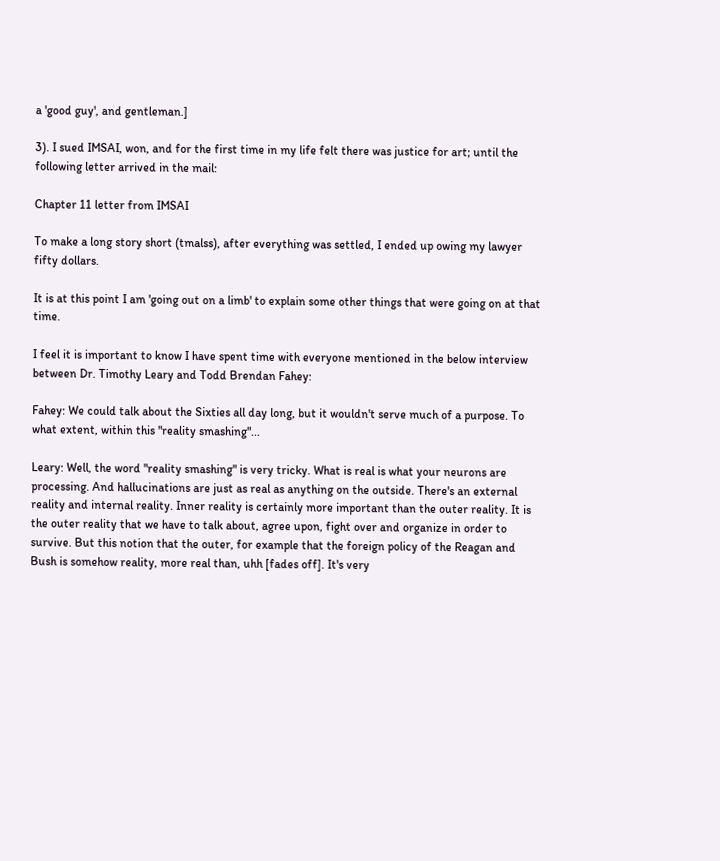a 'good guy', and gentleman.]

3). I sued IMSAI, won, and for the first time in my life felt there was justice for art; until the following letter arrived in the mail:

Chapter 11 letter from IMSAI

To make a long story short (tmalss), after everything was settled, I ended up owing my lawyer fifty dollars.

It is at this point I am 'going out on a limb' to explain some other things that were going on at that time.

I feel it is important to know I have spent time with everyone mentioned in the below interview between Dr. Timothy Leary and Todd Brendan Fahey:

Fahey: We could talk about the Sixties all day long, but it wouldn't serve much of a purpose. To what extent, within this "reality smashing"...

Leary: Well, the word "reality smashing" is very tricky. What is real is what your neurons are processing. And hallucinations are just as real as anything on the outside. There's an external reality and internal reality. Inner reality is certainly more important than the outer reality. It is the outer reality that we have to talk about, agree upon, fight over and organize in order to survive. But this notion that the outer, for example that the foreign policy of the Reagan and Bush is somehow reality, more real than, uhh [fades off]. It's very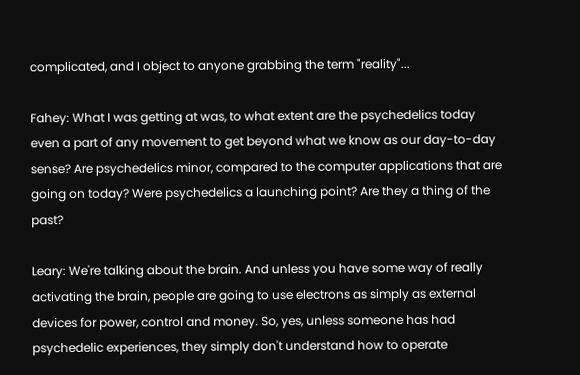complicated, and I object to anyone grabbing the term "reality"...

Fahey: What I was getting at was, to what extent are the psychedelics today even a part of any movement to get beyond what we know as our day-to-day sense? Are psychedelics minor, compared to the computer applications that are going on today? Were psychedelics a launching point? Are they a thing of the past?

Leary: We're talking about the brain. And unless you have some way of really activating the brain, people are going to use electrons as simply as external devices for power, control and money. So, yes, unless someone has had psychedelic experiences, they simply don't understand how to operate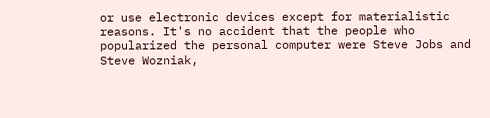or use electronic devices except for materialistic reasons. It's no accident that the people who popularized the personal computer were Steve Jobs and Steve Wozniak,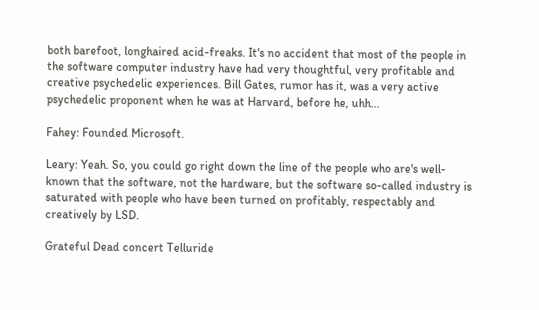both barefoot, longhaired acid-freaks. It's no accident that most of the people in the software computer industry have had very thoughtful, very profitable and creative psychedelic experiences. Bill Gates, rumor has it, was a very active psychedelic proponent when he was at Harvard, before he, uhh...

Fahey: Founded Microsoft.

Leary: Yeah. So, you could go right down the line of the people who are's well-known that the software, not the hardware, but the software so-called industry is saturated with people who have been turned on profitably, respectably and creatively by LSD.

Grateful Dead concert Telluride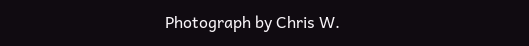Photograph by Chris W.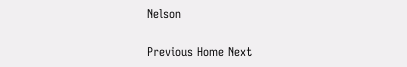Nelson

Previous Home Next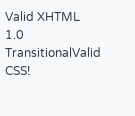Valid XHTML 1.0 TransitionalValid CSS!